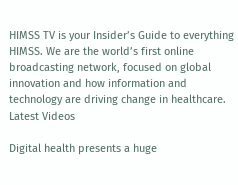HIMSS TV is your Insider’s Guide to everything HIMSS. We are the world’s first online broadcasting network, focused on global innovation and how information and technology are driving change in healthcare.
Latest Videos

Digital health presents a huge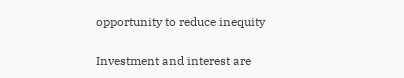opportunity to reduce inequity


Investment and interest are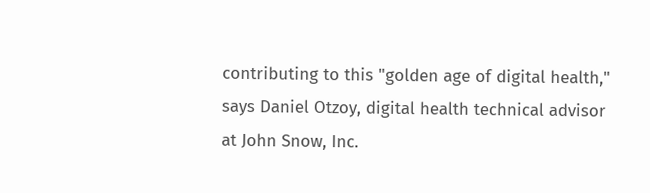contributing to this "golden age of digital health," says Daniel Otzoy, digital health technical advisor at John Snow, Inc.